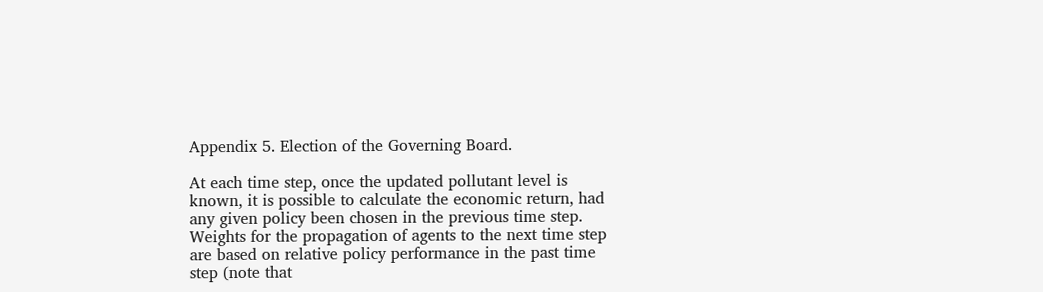Appendix 5. Election of the Governing Board.

At each time step, once the updated pollutant level is known, it is possible to calculate the economic return, had any given policy been chosen in the previous time step. Weights for the propagation of agents to the next time step are based on relative policy performance in the past time step (note that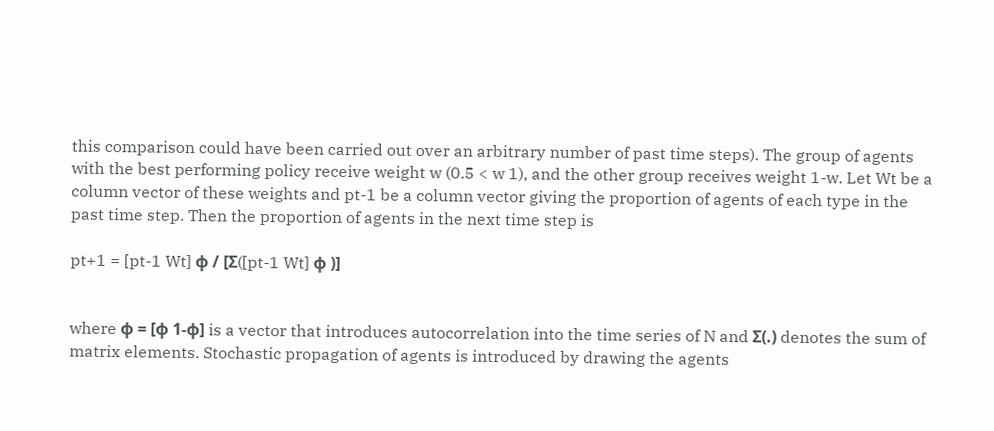this comparison could have been carried out over an arbitrary number of past time steps). The group of agents with the best performing policy receive weight w (0.5 < w 1), and the other group receives weight 1-w. Let Wt be a column vector of these weights and pt-1 be a column vector giving the proportion of agents of each type in the past time step. Then the proportion of agents in the next time step is

pt+1 = [pt-1 Wt] φ / [Σ([pt-1 Wt] φ )]


where φ = [φ 1-φ] is a vector that introduces autocorrelation into the time series of N and Σ(.) denotes the sum of matrix elements. Stochastic propagation of agents is introduced by drawing the agents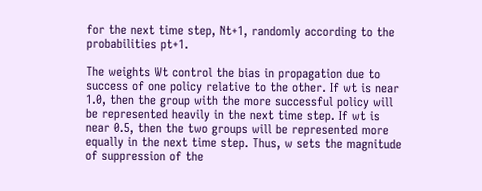for the next time step, Nt+1, randomly according to the probabilities pt+1.

The weights Wt control the bias in propagation due to success of one policy relative to the other. If wt is near 1.0, then the group with the more successful policy will be represented heavily in the next time step. If wt is near 0.5, then the two groups will be represented more equally in the next time step. Thus, w sets the magnitude of suppression of the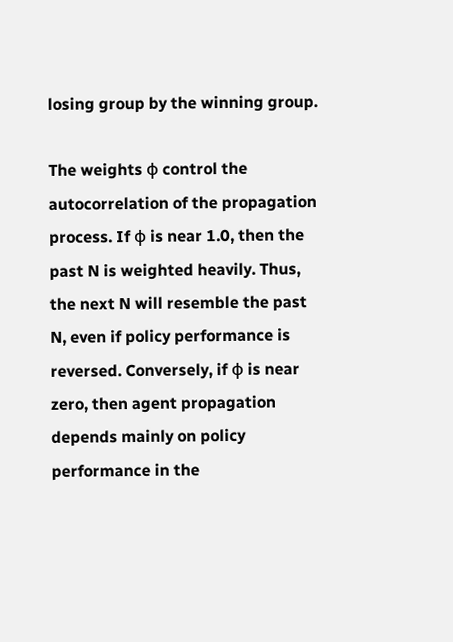losing group by the winning group.

The weights φ control the autocorrelation of the propagation process. If φ is near 1.0, then the past N is weighted heavily. Thus, the next N will resemble the past N, even if policy performance is reversed. Conversely, if φ is near zero, then agent propagation depends mainly on policy performance in the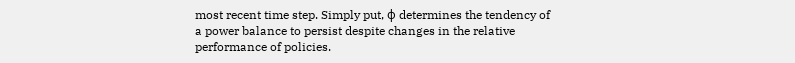most recent time step. Simply put, φ determines the tendency of a power balance to persist despite changes in the relative performance of policies.